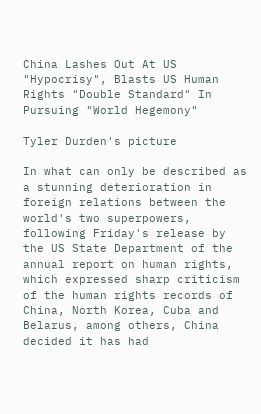China Lashes Out At US "Hypocrisy", Blasts US Human Rights "Double Standard" In Pursuing "World Hegemony"

Tyler Durden's picture

In what can only be described as a stunning deterioration in foreign relations between the world's two superpowers, following Friday's release by the US State Department of the annual report on human rights, which expressed sharp criticism of the human rights records of China, North Korea, Cuba and Belarus, among others, China decided it has had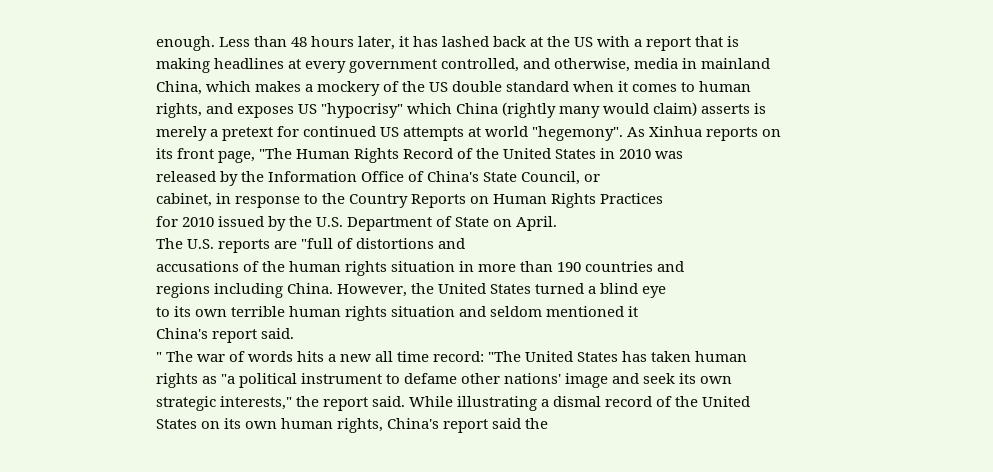enough. Less than 48 hours later, it has lashed back at the US with a report that is making headlines at every government controlled, and otherwise, media in mainland China, which makes a mockery of the US double standard when it comes to human rights, and exposes US "hypocrisy" which China (rightly many would claim) asserts is merely a pretext for continued US attempts at world "hegemony". As Xinhua reports on its front page, "The Human Rights Record of the United States in 2010 was
released by the Information Office of China's State Council, or
cabinet, in response to the Country Reports on Human Rights Practices
for 2010 issued by the U.S. Department of State on April.
The U.S. reports are "full of distortions and
accusations of the human rights situation in more than 190 countries and
regions including China. However, the United States turned a blind eye
to its own terrible human rights situation and seldom mentioned it
China's report said.
" The war of words hits a new all time record: "The United States has taken human rights as "a political instrument to defame other nations' image and seek its own strategic interests," the report said. While illustrating a dismal record of the United States on its own human rights, China's report said the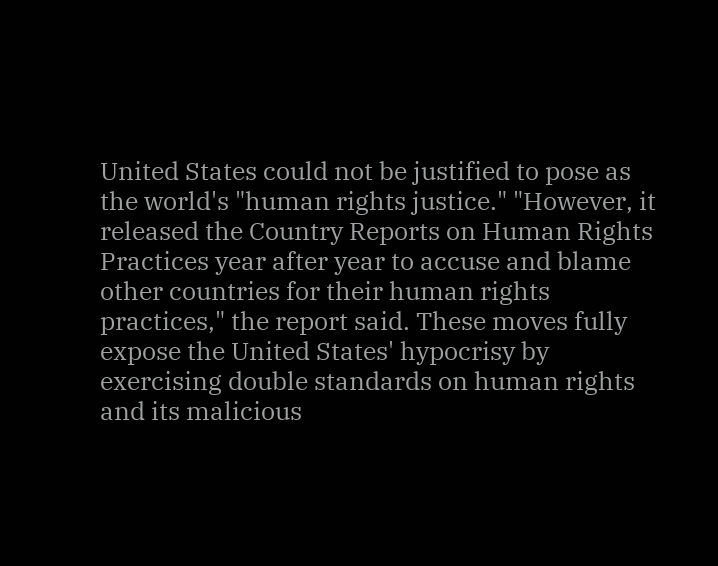United States could not be justified to pose as the world's "human rights justice." "However, it released the Country Reports on Human Rights Practices year after year to accuse and blame other countries for their human rights practices," the report said. These moves fully expose the United States' hypocrisy by exercising double standards on human rights and its malicious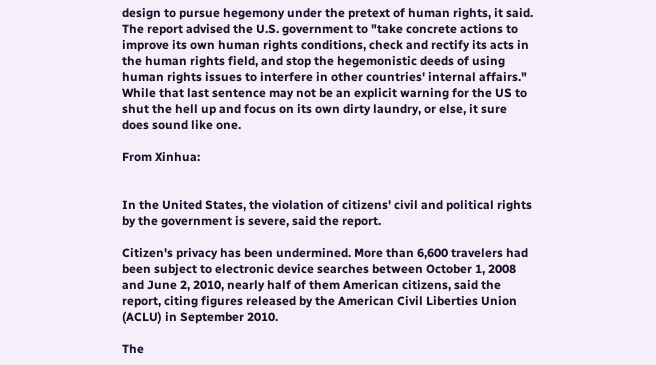design to pursue hegemony under the pretext of human rights, it said. The report advised the U.S. government to "take concrete actions to improve its own human rights conditions, check and rectify its acts in the human rights field, and stop the hegemonistic deeds of using human rights issues to interfere in other countries' internal affairs." While that last sentence may not be an explicit warning for the US to shut the hell up and focus on its own dirty laundry, or else, it sure does sound like one.

From Xinhua:


In the United States, the violation of citizens' civil and political rights by the government is severe, said the report.

Citizen's privacy has been undermined. More than 6,600 travelers had been subject to electronic device searches between October 1, 2008 and June 2, 2010, nearly half of them American citizens, said the report, citing figures released by the American Civil Liberties Union (ACLU) in September 2010.

The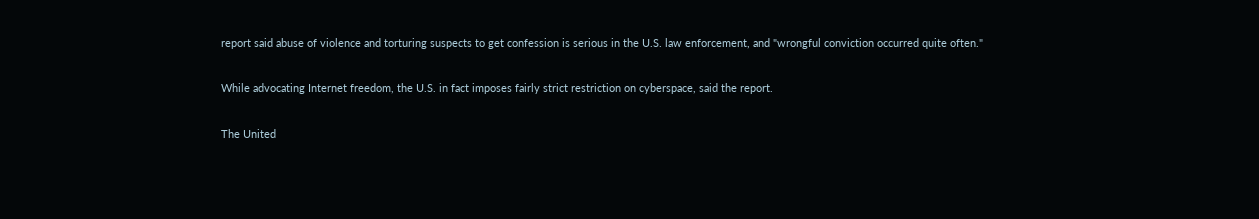report said abuse of violence and torturing suspects to get confession is serious in the U.S. law enforcement, and "wrongful conviction occurred quite often."

While advocating Internet freedom, the U.S. in fact imposes fairly strict restriction on cyberspace, said the report.

The United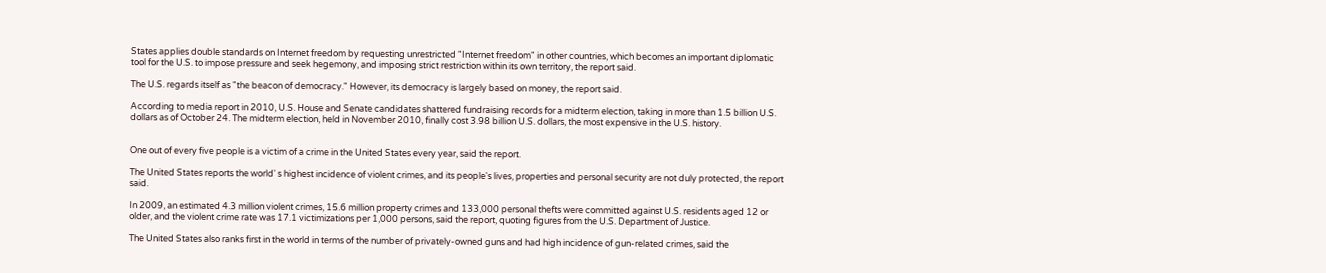States applies double standards on Internet freedom by requesting unrestricted "Internet freedom" in other countries, which becomes an important diplomatic tool for the U.S. to impose pressure and seek hegemony, and imposing strict restriction within its own territory, the report said.

The U.S. regards itself as "the beacon of democracy." However, its democracy is largely based on money, the report said.

According to media report in 2010, U.S. House and Senate candidates shattered fundraising records for a midterm election, taking in more than 1.5 billion U.S. dollars as of October 24. The midterm election, held in November 2010, finally cost 3.98 billion U.S. dollars, the most expensive in the U.S. history.


One out of every five people is a victim of a crime in the United States every year, said the report.

The United States reports the world' s highest incidence of violent crimes, and its people's lives, properties and personal security are not duly protected, the report said.

In 2009, an estimated 4.3 million violent crimes, 15.6 million property crimes and 133,000 personal thefts were committed against U.S. residents aged 12 or older, and the violent crime rate was 17.1 victimizations per 1,000 persons, said the report, quoting figures from the U.S. Department of Justice.

The United States also ranks first in the world in terms of the number of privately-owned guns and had high incidence of gun-related crimes, said the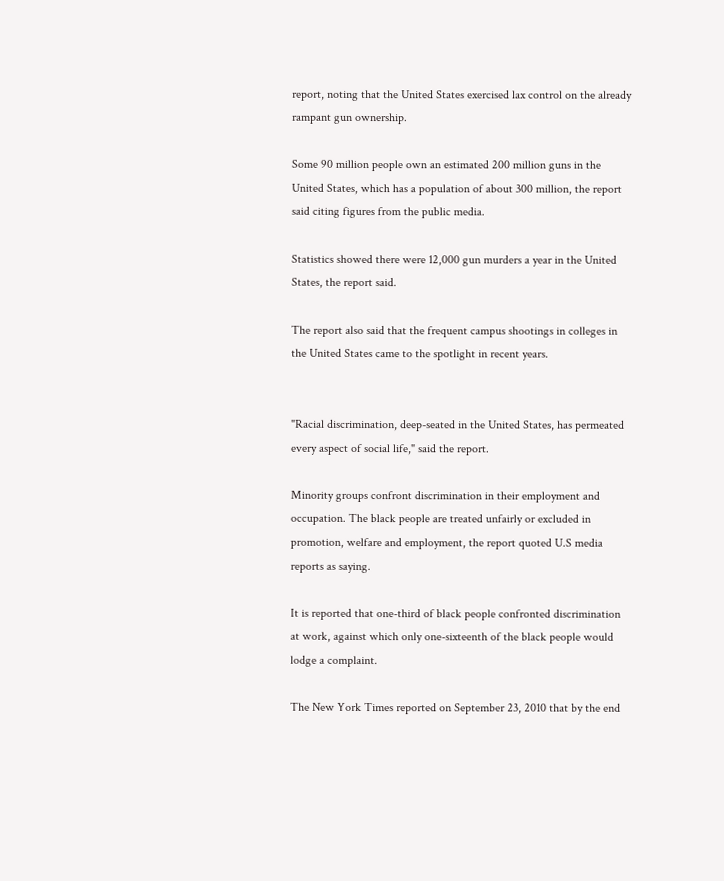report, noting that the United States exercised lax control on the already rampant gun ownership.

Some 90 million people own an estimated 200 million guns in the United States, which has a population of about 300 million, the report said citing figures from the public media.

Statistics showed there were 12,000 gun murders a year in the United States, the report said.

The report also said that the frequent campus shootings in colleges in the United States came to the spotlight in recent years.


"Racial discrimination, deep-seated in the United States, has permeated every aspect of social life," said the report.

Minority groups confront discrimination in their employment and occupation. The black people are treated unfairly or excluded in promotion, welfare and employment, the report quoted U.S media reports as saying.

It is reported that one-third of black people confronted discrimination at work, against which only one-sixteenth of the black people would lodge a complaint.

The New York Times reported on September 23, 2010 that by the end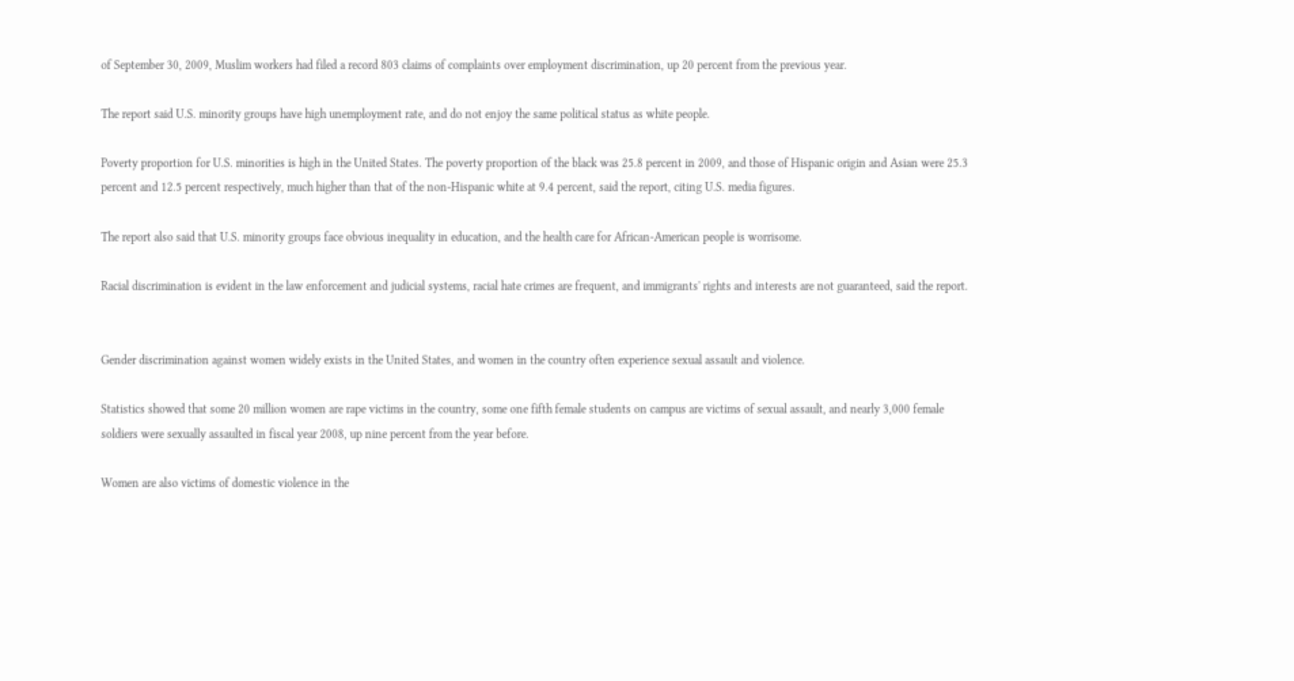of September 30, 2009, Muslim workers had filed a record 803 claims of complaints over employment discrimination, up 20 percent from the previous year.

The report said U.S. minority groups have high unemployment rate, and do not enjoy the same political status as white people.

Poverty proportion for U.S. minorities is high in the United States. The poverty proportion of the black was 25.8 percent in 2009, and those of Hispanic origin and Asian were 25.3 percent and 12.5 percent respectively, much higher than that of the non-Hispanic white at 9.4 percent, said the report, citing U.S. media figures.

The report also said that U.S. minority groups face obvious inequality in education, and the health care for African-American people is worrisome.

Racial discrimination is evident in the law enforcement and judicial systems, racial hate crimes are frequent, and immigrants' rights and interests are not guaranteed, said the report.


Gender discrimination against women widely exists in the United States, and women in the country often experience sexual assault and violence.

Statistics showed that some 20 million women are rape victims in the country, some one fifth female students on campus are victims of sexual assault, and nearly 3,000 female soldiers were sexually assaulted in fiscal year 2008, up nine percent from the year before.

Women are also victims of domestic violence in the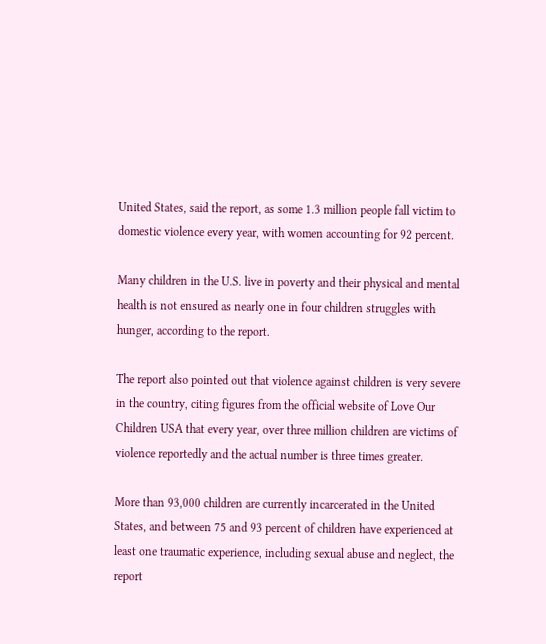United States, said the report, as some 1.3 million people fall victim to domestic violence every year, with women accounting for 92 percent.

Many children in the U.S. live in poverty and their physical and mental health is not ensured as nearly one in four children struggles with hunger, according to the report.

The report also pointed out that violence against children is very severe in the country, citing figures from the official website of Love Our Children USA that every year, over three million children are victims of violence reportedly and the actual number is three times greater.

More than 93,000 children are currently incarcerated in the United States, and between 75 and 93 percent of children have experienced at least one traumatic experience, including sexual abuse and neglect, the report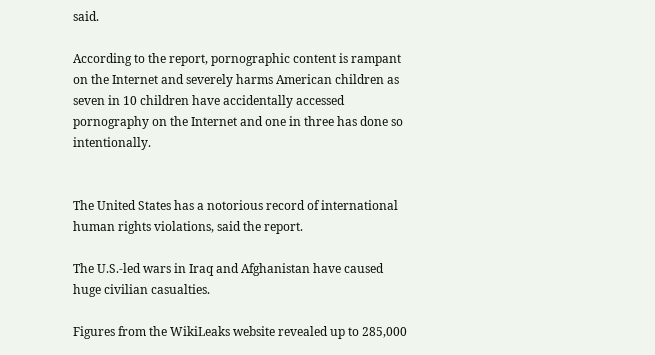said.

According to the report, pornographic content is rampant on the Internet and severely harms American children as seven in 10 children have accidentally accessed pornography on the Internet and one in three has done so intentionally.


The United States has a notorious record of international human rights violations, said the report.

The U.S.-led wars in Iraq and Afghanistan have caused huge civilian casualties.

Figures from the WikiLeaks website revealed up to 285,000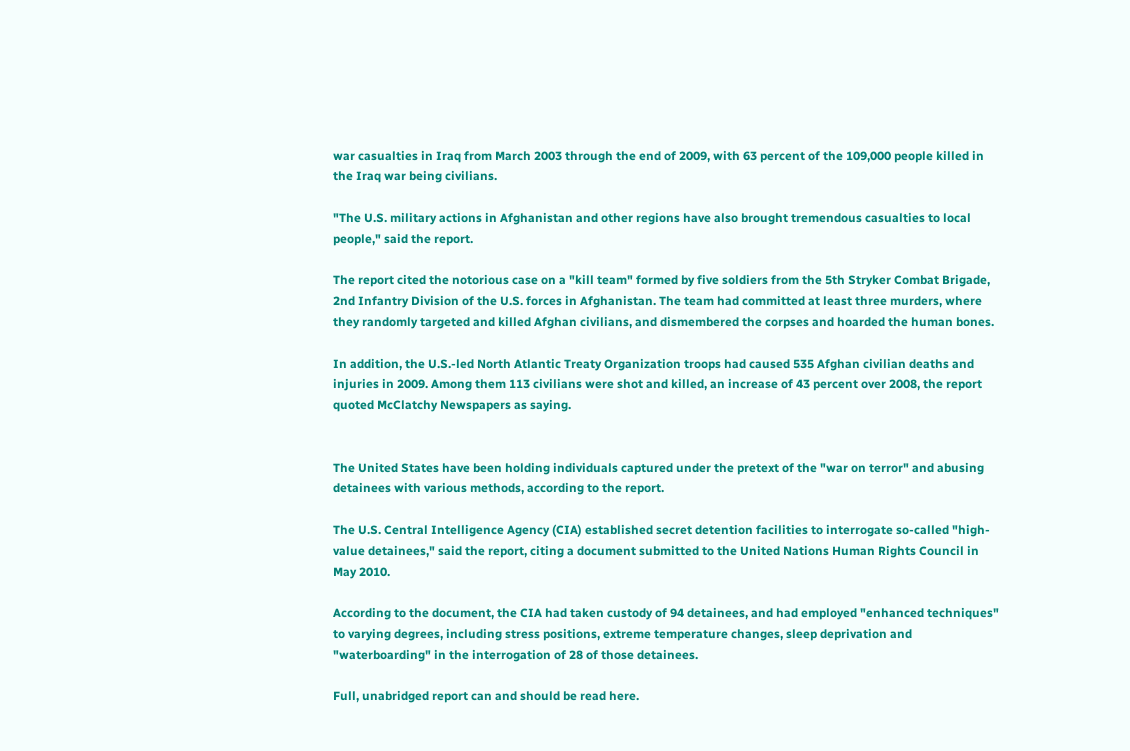war casualties in Iraq from March 2003 through the end of 2009, with 63 percent of the 109,000 people killed in the Iraq war being civilians.

"The U.S. military actions in Afghanistan and other regions have also brought tremendous casualties to local people," said the report.

The report cited the notorious case on a "kill team" formed by five soldiers from the 5th Stryker Combat Brigade, 2nd Infantry Division of the U.S. forces in Afghanistan. The team had committed at least three murders, where they randomly targeted and killed Afghan civilians, and dismembered the corpses and hoarded the human bones.

In addition, the U.S.-led North Atlantic Treaty Organization troops had caused 535 Afghan civilian deaths and injuries in 2009. Among them 113 civilians were shot and killed, an increase of 43 percent over 2008, the report quoted McClatchy Newspapers as saying.


The United States have been holding individuals captured under the pretext of the "war on terror" and abusing detainees with various methods, according to the report.

The U.S. Central Intelligence Agency (CIA) established secret detention facilities to interrogate so-called "high-value detainees," said the report, citing a document submitted to the United Nations Human Rights Council in May 2010.

According to the document, the CIA had taken custody of 94 detainees, and had employed "enhanced techniques" to varying degrees, including stress positions, extreme temperature changes, sleep deprivation and "waterboarding" in the interrogation of 28 of those detainees.

Full, unabridged report can and should be read here.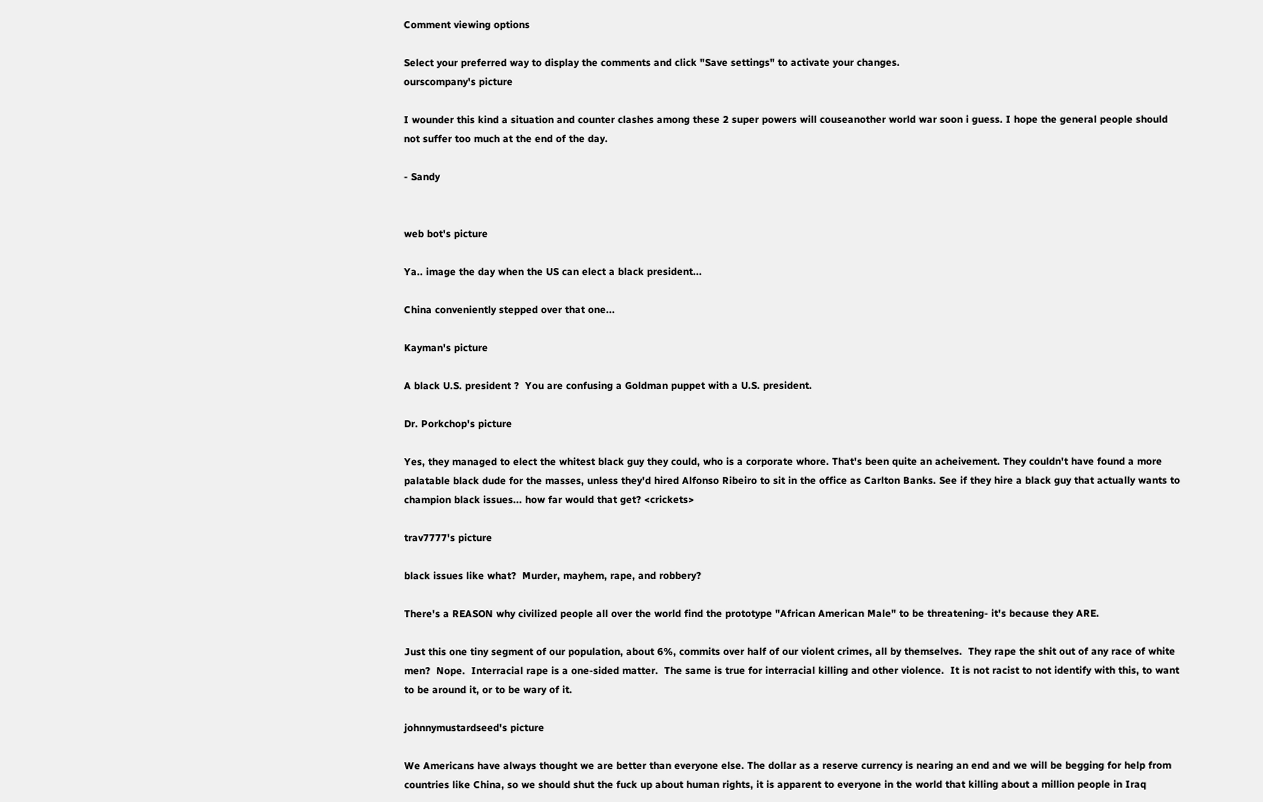Comment viewing options

Select your preferred way to display the comments and click "Save settings" to activate your changes.
ourscompany's picture

I wounder this kind a situation and counter clashes among these 2 super powers will couseanother world war soon i guess. I hope the general people should not suffer too much at the end of the day.

- Sandy


web bot's picture

Ya.. image the day when the US can elect a black president...

China conveniently stepped over that one...

Kayman's picture

A black U.S. president ?  You are confusing a Goldman puppet with a U.S. president.

Dr. Porkchop's picture

Yes, they managed to elect the whitest black guy they could, who is a corporate whore. That's been quite an acheivement. They couldn't have found a more palatable black dude for the masses, unless they'd hired Alfonso Ribeiro to sit in the office as Carlton Banks. See if they hire a black guy that actually wants to champion black issues... how far would that get? <crickets>

trav7777's picture

black issues like what?  Murder, mayhem, rape, and robbery?

There's a REASON why civilized people all over the world find the prototype "African American Male" to be threatening- it's because they ARE.

Just this one tiny segment of our population, about 6%, commits over half of our violent crimes, all by themselves.  They rape the shit out of any race of white men?  Nope.  Interracial rape is a one-sided matter.  The same is true for interracial killing and other violence.  It is not racist to not identify with this, to want to be around it, or to be wary of it.

johnnymustardseed's picture

We Americans have always thought we are better than everyone else. The dollar as a reserve currency is nearing an end and we will be begging for help from countries like China, so we should shut the fuck up about human rights, it is apparent to everyone in the world that killing about a million people in Iraq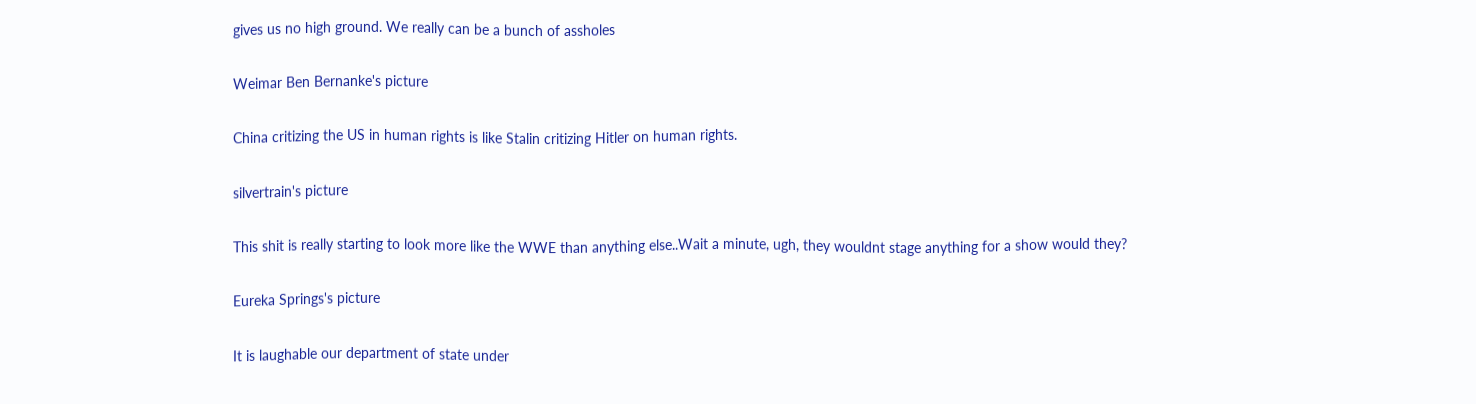gives us no high ground. We really can be a bunch of assholes

Weimar Ben Bernanke's picture

China critizing the US in human rights is like Stalin critizing Hitler on human rights.

silvertrain's picture

This shit is really starting to look more like the WWE than anything else..Wait a minute, ugh, they wouldnt stage anything for a show would they?

Eureka Springs's picture

It is laughable our department of state under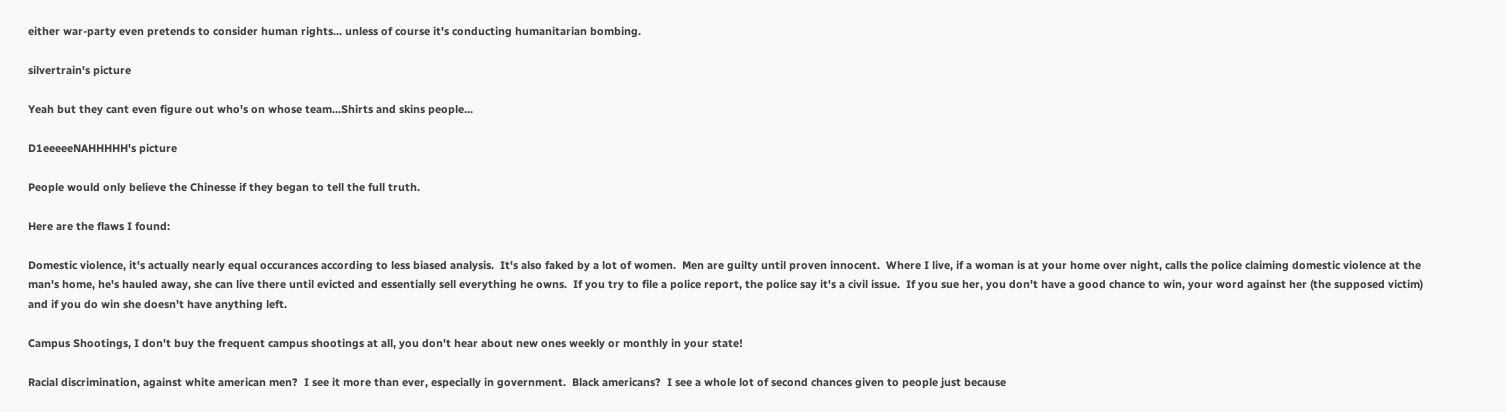either war-party even pretends to consider human rights... unless of course it's conducting humanitarian bombing.

silvertrain's picture

Yeah but they cant even figure out who's on whose team...Shirts and skins people...

D1eeeeeNAHHHHH's picture

People would only believe the Chinesse if they began to tell the full truth.

Here are the flaws I found:

Domestic violence, it's actually nearly equal occurances according to less biased analysis.  It's also faked by a lot of women.  Men are guilty until proven innocent.  Where I live, if a woman is at your home over night, calls the police claiming domestic violence at the man's home, he's hauled away, she can live there until evicted and essentially sell everything he owns.  If you try to file a police report, the police say it's a civil issue.  If you sue her, you don't have a good chance to win, your word against her (the supposed victim) and if you do win she doesn't have anything left.

Campus Shootings, I don't buy the frequent campus shootings at all, you don't hear about new ones weekly or monthly in your state!

Racial discrimination, against white american men?  I see it more than ever, especially in government.  Black americans?  I see a whole lot of second chances given to people just because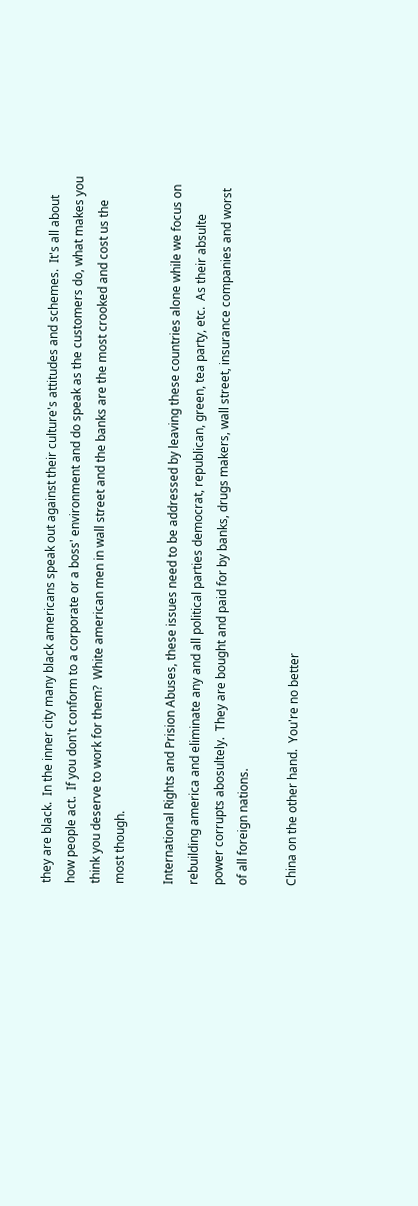they are black.  In the inner city many black americans speak out against their culture's attitudes and schemes.  It's all about how people act.  If you don't conform to a corporate or a boss' environment and do speak as the customers do, what makes you think you deserve to work for them?  White american men in wall street and the banks are the most crooked and cost us the most though.

International Rights and Prision Abuses, these issues need to be addressed by leaving these countries alone while we focus on rebuilding america and eliminate any and all political parties democrat, republican, green, tea party, etc.  As their absulte power corrupts abosultely.  They are bought and paid for by banks, drugs makers, wall street, insurance companies and worst of all foreign nations.

China on the other hand.  You're no better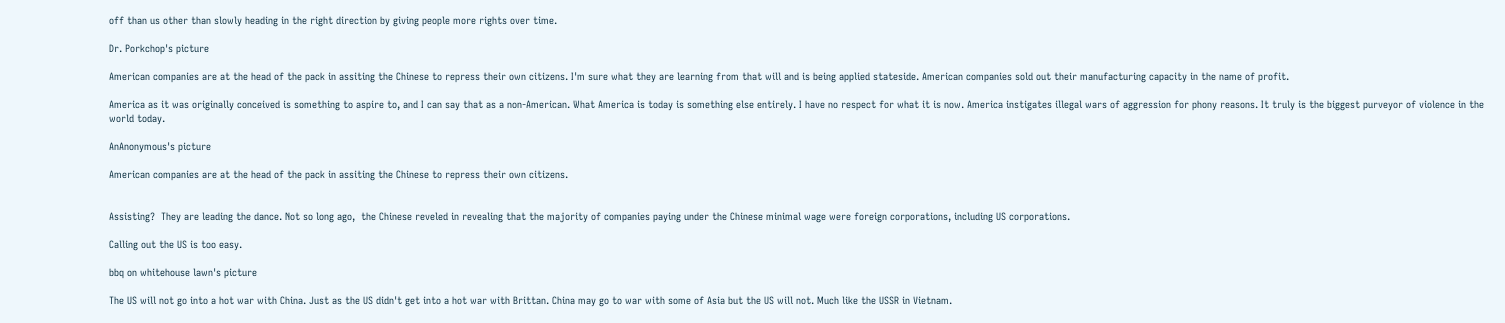off than us other than slowly heading in the right direction by giving people more rights over time.

Dr. Porkchop's picture

American companies are at the head of the pack in assiting the Chinese to repress their own citizens. I'm sure what they are learning from that will and is being applied stateside. American companies sold out their manufacturing capacity in the name of profit.

America as it was originally conceived is something to aspire to, and I can say that as a non-American. What America is today is something else entirely. I have no respect for what it is now. America instigates illegal wars of aggression for phony reasons. It truly is the biggest purveyor of violence in the world today.

AnAnonymous's picture

American companies are at the head of the pack in assiting the Chinese to repress their own citizens.


Assisting?  They are leading the dance. Not so long ago,  the Chinese reveled in revealing that the majority of companies paying under the Chinese minimal wage were foreign corporations, including US corporations.

Calling out the US is too easy.

bbq on whitehouse lawn's picture

The US will not go into a hot war with China. Just as the US didn't get into a hot war with Brittan. China may go to war with some of Asia but the US will not. Much like the USSR in Vietnam.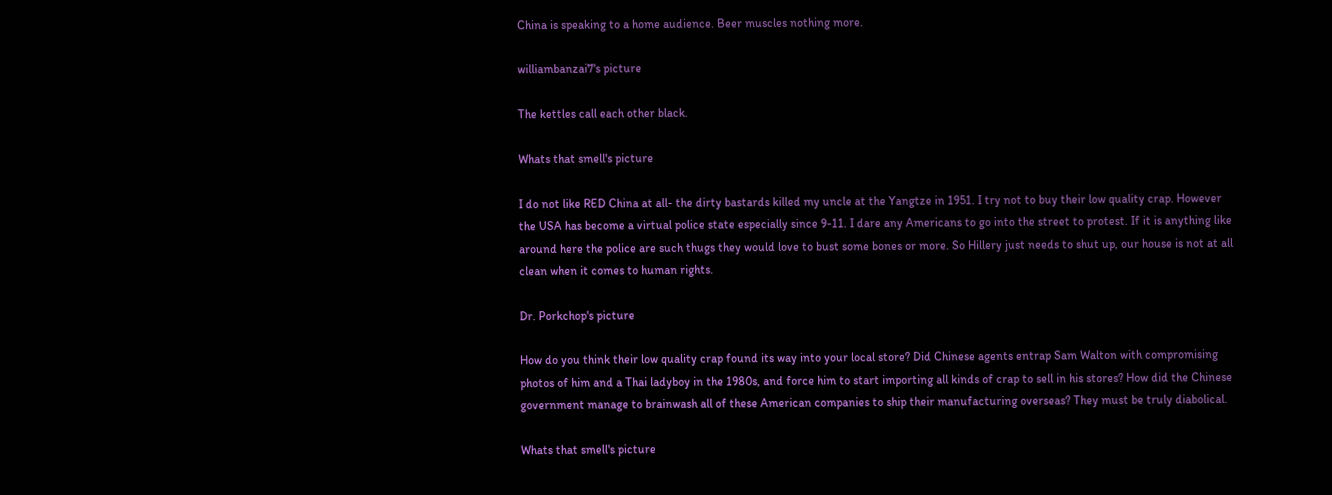China is speaking to a home audience. Beer muscles nothing more.

williambanzai7's picture

The kettles call each other black.

Whats that smell's picture

I do not like RED China at all- the dirty bastards killed my uncle at the Yangtze in 1951. I try not to buy their low quality crap. However the USA has become a virtual police state especially since 9-11. I dare any Americans to go into the street to protest. If it is anything like around here the police are such thugs they would love to bust some bones or more. So Hillery just needs to shut up, our house is not at all clean when it comes to human rights.

Dr. Porkchop's picture

How do you think their low quality crap found its way into your local store? Did Chinese agents entrap Sam Walton with compromising photos of him and a Thai ladyboy in the 1980s, and force him to start importing all kinds of crap to sell in his stores? How did the Chinese government manage to brainwash all of these American companies to ship their manufacturing overseas? They must be truly diabolical.

Whats that smell's picture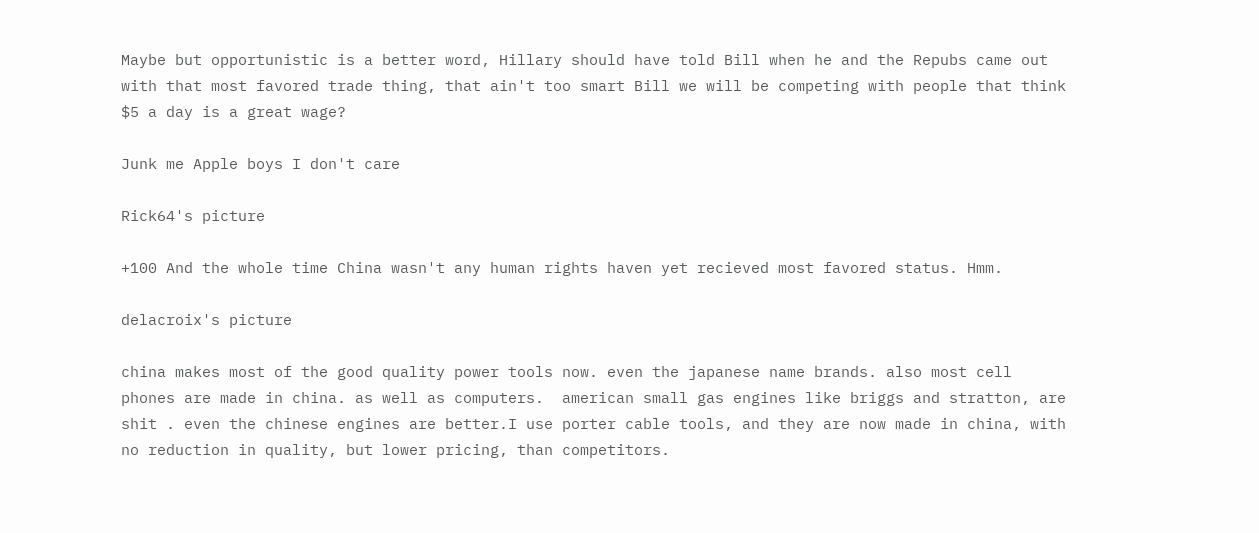Maybe but opportunistic is a better word, Hillary should have told Bill when he and the Repubs came out with that most favored trade thing, that ain't too smart Bill we will be competing with people that think $5 a day is a great wage?

Junk me Apple boys I don't care

Rick64's picture

+100 And the whole time China wasn't any human rights haven yet recieved most favored status. Hmm.

delacroix's picture

china makes most of the good quality power tools now. even the japanese name brands. also most cell phones are made in china. as well as computers.  american small gas engines like briggs and stratton, are shit . even the chinese engines are better.I use porter cable tools, and they are now made in china, with no reduction in quality, but lower pricing, than competitors.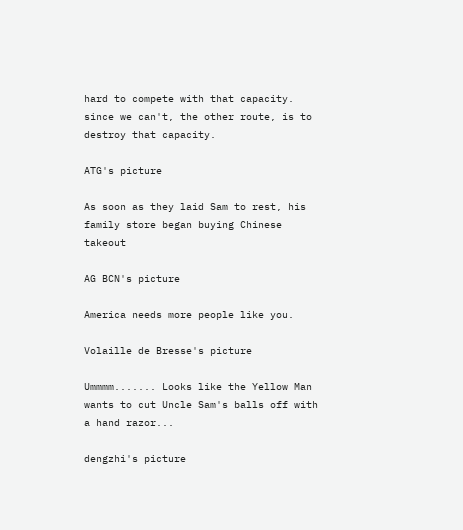hard to compete with that capacity. since we can't, the other route, is to destroy that capacity.

ATG's picture

As soon as they laid Sam to rest, his family store began buying Chinese takeout

AG BCN's picture

America needs more people like you.

Volaille de Bresse's picture

Ummmm....... Looks like the Yellow Man wants to cut Uncle Sam's balls off with a hand razor...

dengzhi's picture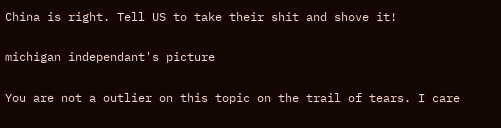China is right. Tell US to take their shit and shove it!

michigan independant's picture

You are not a outlier on this topic on the trail of tears. I care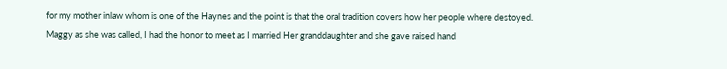for my mother inlaw whom is one of the Haynes and the point is that the oral tradition covers how her people where destoyed. Maggy as she was called, I had the honor to meet as I married Her granddaughter and she gave raised hand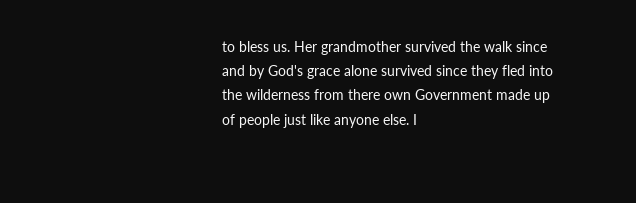to bless us. Her grandmother survived the walk since and by God's grace alone survived since they fled into the wilderness from there own Government made up of people just like anyone else. I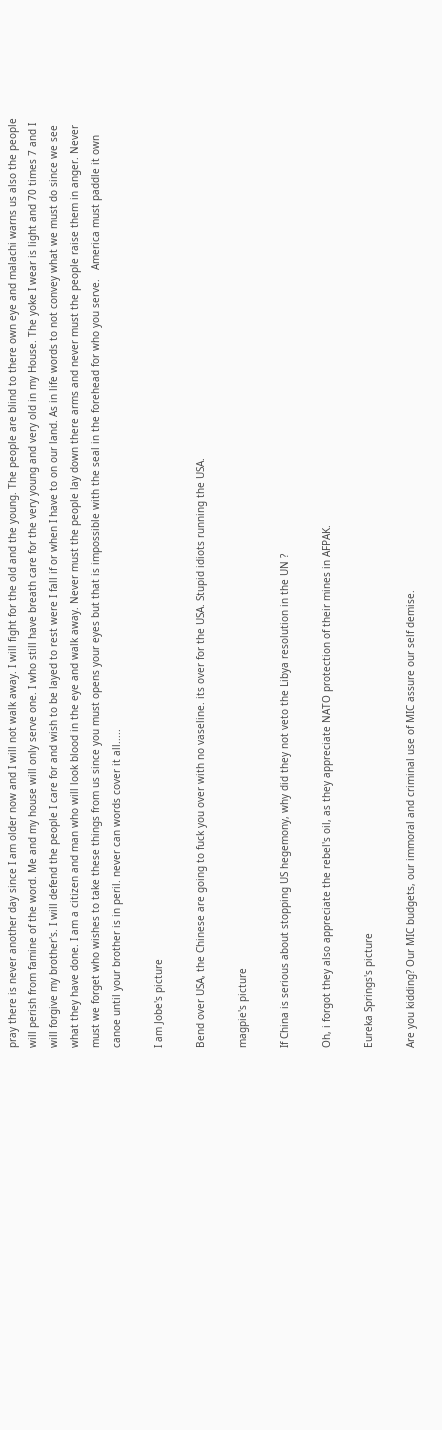pray there is never another day since I am older now and I will not walk away. I will fight for the old and the young. The people are blind to there own eye and malachi warns us also the people will perish from famine of the word. Me and my house will only serve one. I who still have breath care for the very young and very old in my House. The yoke I wear is light and 70 times 7 and I will forgive my brother's. I will defend the people I care for and wish to be layed to rest were I fall if or when I have to on our land. As in life words to not convey what we must do since we see what they have done. I am a citizen and man who will look blood in the eye and walk away. Never must the people lay down there arms and never must the people raise them in anger. Never must we forget who wishes to take these things from us since you must opens your eyes but that is impossible with the seal in the forehead for who you serve.   America must paddle it own canoe until your brother is in peril. never can words cover it all.....

I am Jobe's picture

Bend over USA, the Chinese are going to fuck you over with no vaseline. its over for the USA. Stupid idiots running the USA.

magpie's picture

If China is serious about stopping US hegemony, why did they not veto the Libya resolution in the UN ?

Oh, i forgot they also appreciate the rebel's oil, as they appreciate NATO protection of their mines in AFPAK.

Eureka Springs's picture

Are you kidding? Our MIC budgets, our immoral and criminal use of MIC assure our self demise.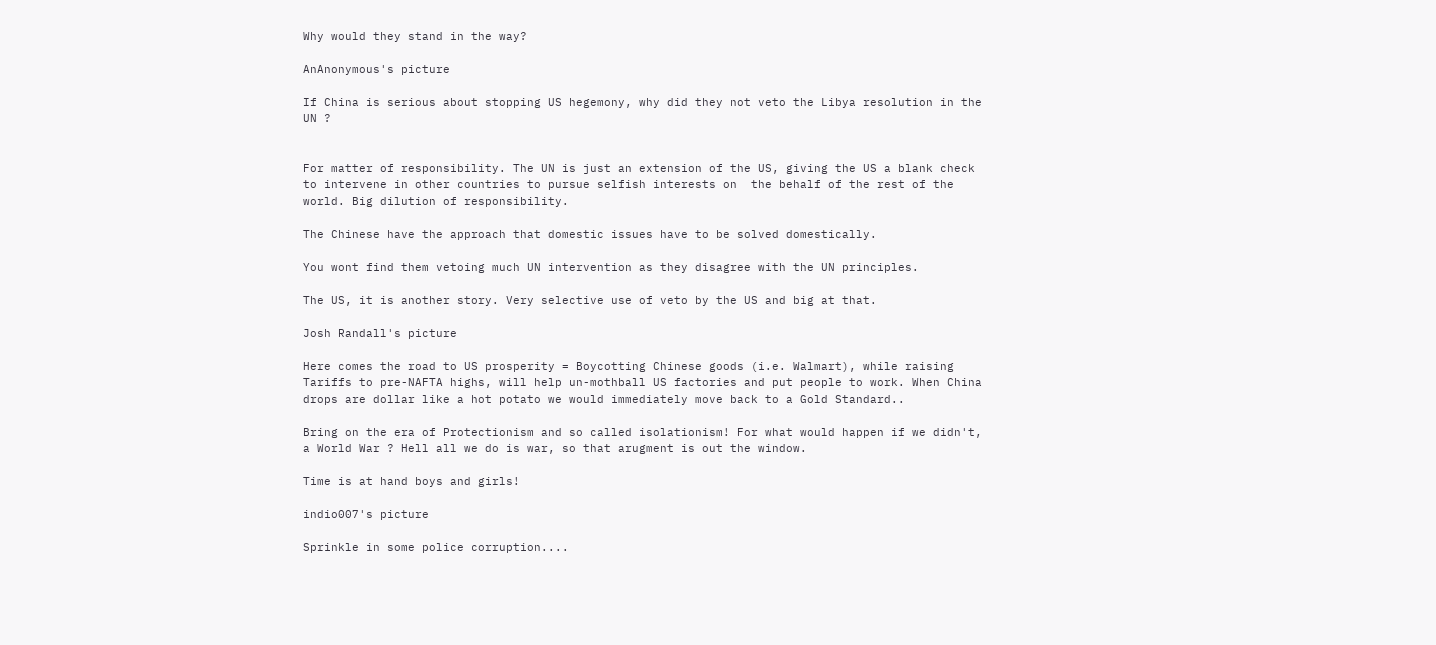Why would they stand in the way?

AnAnonymous's picture

If China is serious about stopping US hegemony, why did they not veto the Libya resolution in the UN ?


For matter of responsibility. The UN is just an extension of the US, giving the US a blank check to intervene in other countries to pursue selfish interests on  the behalf of the rest of the world. Big dilution of responsibility.

The Chinese have the approach that domestic issues have to be solved domestically.

You wont find them vetoing much UN intervention as they disagree with the UN principles.

The US, it is another story. Very selective use of veto by the US and big at that.

Josh Randall's picture

Here comes the road to US prosperity = Boycotting Chinese goods (i.e. Walmart), while raising Tariffs to pre-NAFTA highs, will help un-mothball US factories and put people to work. When China drops are dollar like a hot potato we would immediately move back to a Gold Standard..

Bring on the era of Protectionism and so called isolationism! For what would happen if we didn't, a World War ? Hell all we do is war, so that arugment is out the window.

Time is at hand boys and girls!

indio007's picture

Sprinkle in some police corruption....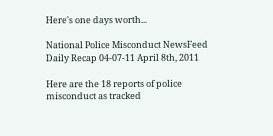Here's one days worth...

National Police Misconduct NewsFeed Daily Recap 04-07-11 April 8th, 2011

Here are the 18 reports of police misconduct as tracked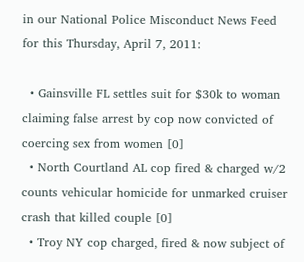in our National Police Misconduct News Feed for this Thursday, April 7, 2011:

  • Gainsville FL settles suit for $30k to woman claiming false arrest by cop now convicted of coercing sex from women [0]
  • North Courtland AL cop fired & charged w/2 counts vehicular homicide for unmarked cruiser crash that killed couple [0]
  • Troy NY cop charged, fired & now subject of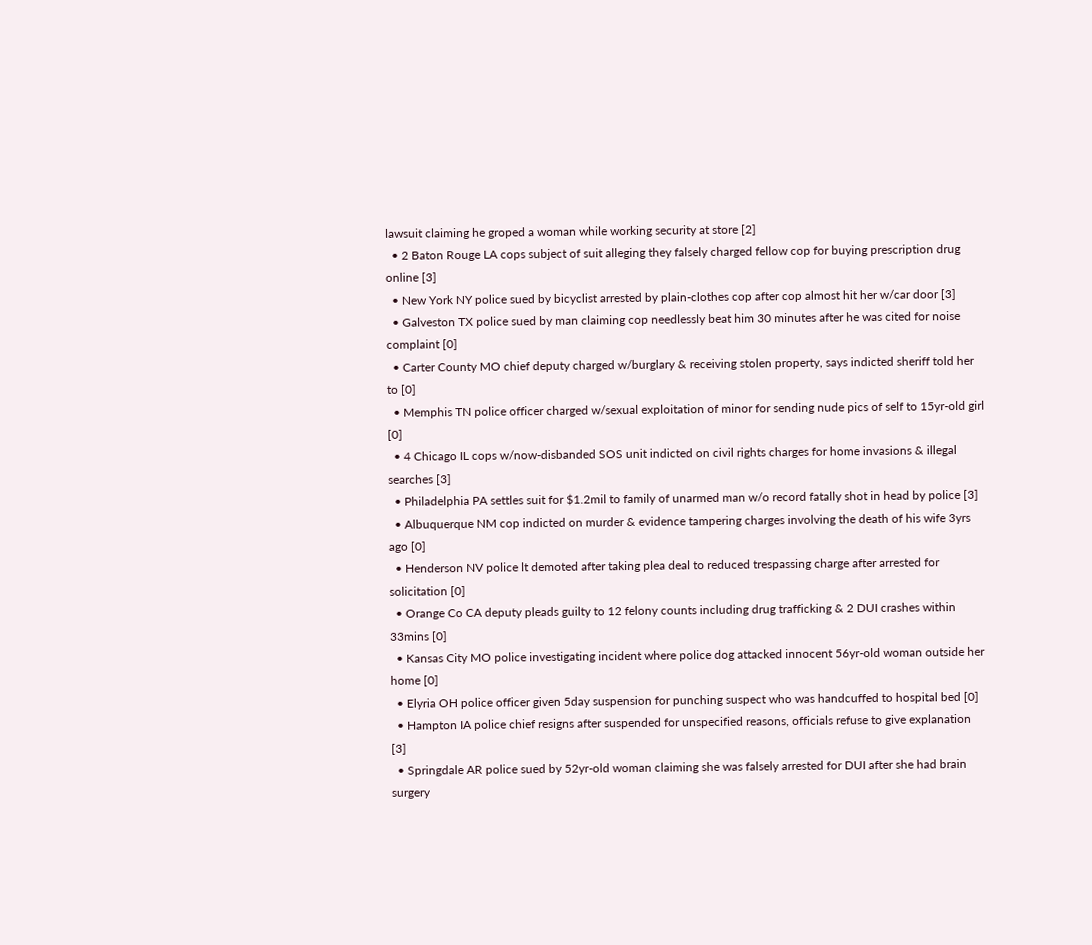lawsuit claiming he groped a woman while working security at store [2]
  • 2 Baton Rouge LA cops subject of suit alleging they falsely charged fellow cop for buying prescription drug online [3]
  • New York NY police sued by bicyclist arrested by plain-clothes cop after cop almost hit her w/car door [3]
  • Galveston TX police sued by man claiming cop needlessly beat him 30 minutes after he was cited for noise complaint [0]
  • Carter County MO chief deputy charged w/burglary & receiving stolen property, says indicted sheriff told her to [0]
  • Memphis TN police officer charged w/sexual exploitation of minor for sending nude pics of self to 15yr-old girl [0]
  • 4 Chicago IL cops w/now-disbanded SOS unit indicted on civil rights charges for home invasions & illegal searches [3]
  • Philadelphia PA settles suit for $1.2mil to family of unarmed man w/o record fatally shot in head by police [3]
  • Albuquerque NM cop indicted on murder & evidence tampering charges involving the death of his wife 3yrs ago [0]
  • Henderson NV police lt demoted after taking plea deal to reduced trespassing charge after arrested for solicitation [0]
  • Orange Co CA deputy pleads guilty to 12 felony counts including drug trafficking & 2 DUI crashes within 33mins [0]
  • Kansas City MO police investigating incident where police dog attacked innocent 56yr-old woman outside her home [0]
  • Elyria OH police officer given 5day suspension for punching suspect who was handcuffed to hospital bed [0]
  • Hampton IA police chief resigns after suspended for unspecified reasons, officials refuse to give explanation [3]
  • Springdale AR police sued by 52yr-old woman claiming she was falsely arrested for DUI after she had brain surgery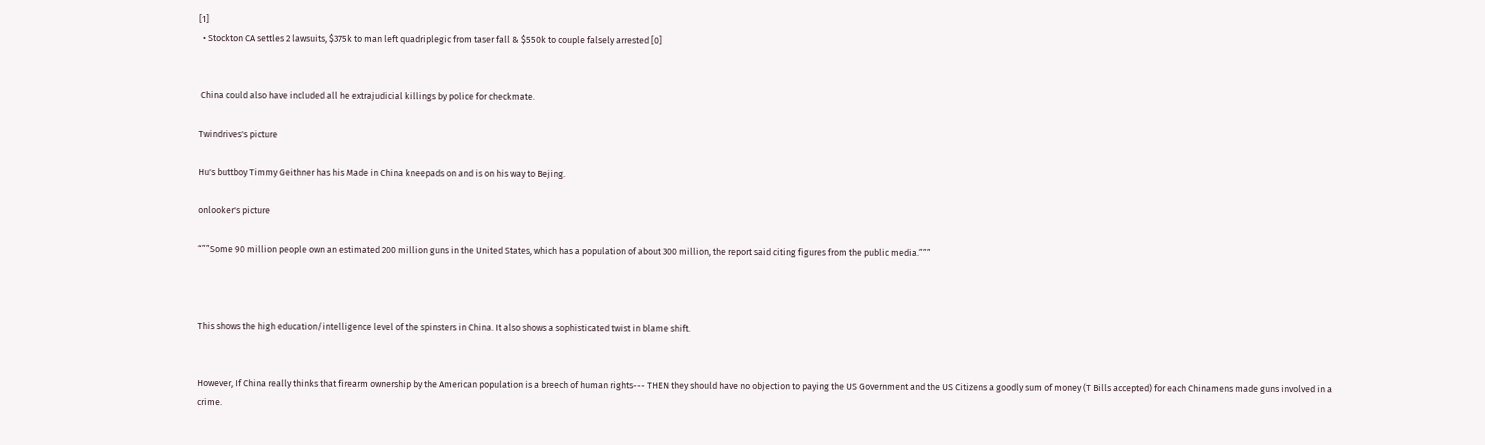[1]
  • Stockton CA settles 2 lawsuits, $375k to man left quadriplegic from taser fall & $550k to couple falsely arrested [0]


 China could also have included all he extrajudicial killings by police for checkmate.

Twindrives's picture

Hu's buttboy Timmy Geithner has his Made in China kneepads on and is on his way to Bejing.

onlooker's picture

“””Some 90 million people own an estimated 200 million guns in the United States, which has a population of about 300 million, the report said citing figures from the public media.”””



This shows the high education/intelligence level of the spinsters in China. It also shows a sophisticated twist in blame shift.


However, If China really thinks that firearm ownership by the American population is a breech of human rights--- THEN they should have no objection to paying the US Government and the US Citizens a goodly sum of money (T Bills accepted) for each Chinamens made guns involved in a crime.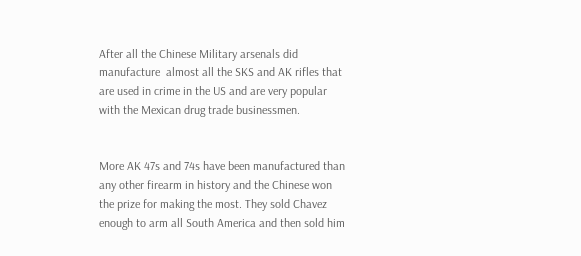After all the Chinese Military arsenals did manufacture  almost all the SKS and AK rifles that are used in crime in the US and are very popular with the Mexican drug trade businessmen.


More AK 47s and 74s have been manufactured than any other firearm in history and the Chinese won the prize for making the most. They sold Chavez enough to arm all South America and then sold him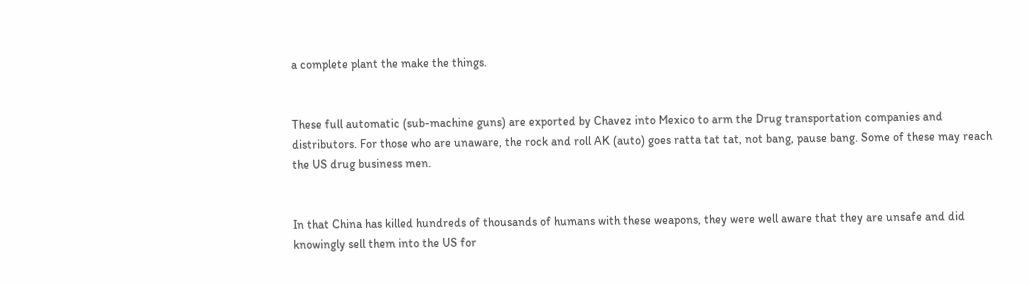a complete plant the make the things.


These full automatic (sub-machine guns) are exported by Chavez into Mexico to arm the Drug transportation companies and distributors. For those who are unaware, the rock and roll AK (auto) goes ratta tat tat, not bang, pause bang. Some of these may reach the US drug business men.


In that China has killed hundreds of thousands of humans with these weapons, they were well aware that they are unsafe and did knowingly sell them into the US for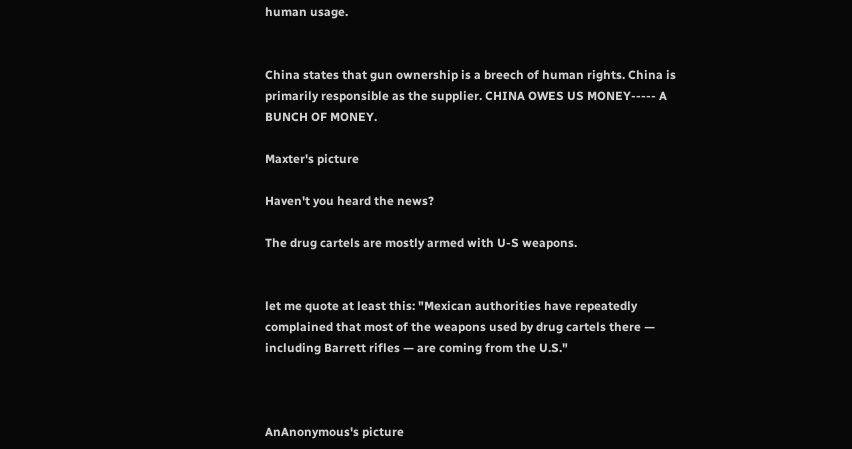human usage.


China states that gun ownership is a breech of human rights. China is primarily responsible as the supplier. CHINA OWES US MONEY----- A BUNCH OF MONEY.

Maxter's picture

Haven't you heard the news?

The drug cartels are mostly armed with U-S weapons.


let me quote at least this: "Mexican authorities have repeatedly complained that most of the weapons used by drug cartels there — including Barrett rifles — are coming from the U.S."



AnAnonymous's picture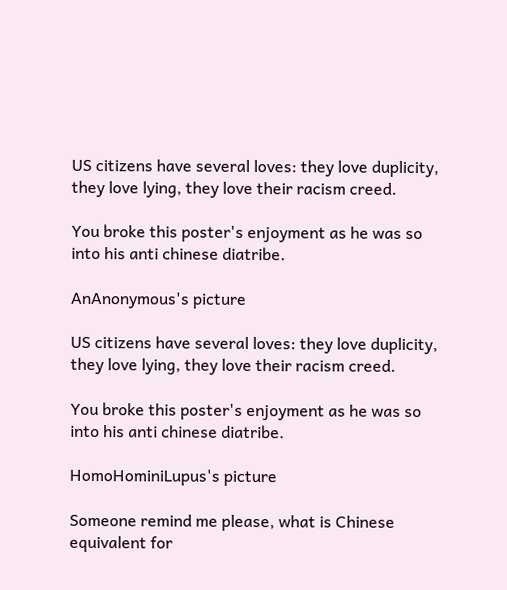US citizens have several loves: they love duplicity, they love lying, they love their racism creed.

You broke this poster's enjoyment as he was so into his anti chinese diatribe.

AnAnonymous's picture

US citizens have several loves: they love duplicity, they love lying, they love their racism creed.

You broke this poster's enjoyment as he was so into his anti chinese diatribe.

HomoHominiLupus's picture

Someone remind me please, what is Chinese equivalent for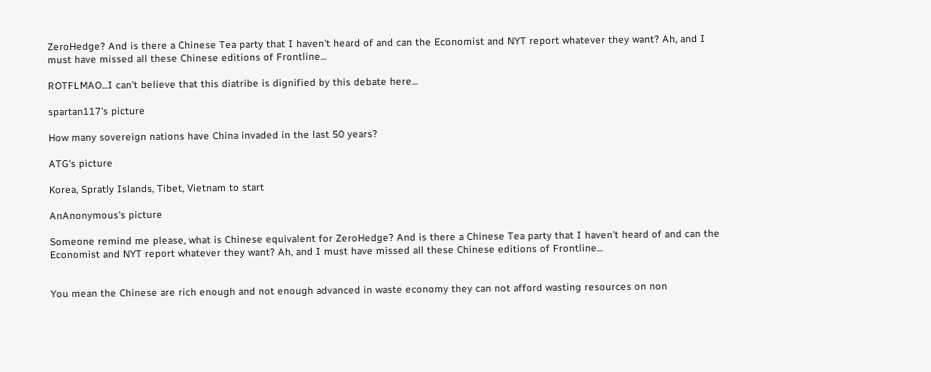ZeroHedge? And is there a Chinese Tea party that I haven't heard of and can the Economist and NYT report whatever they want? Ah, and I must have missed all these Chinese editions of Frontline...

ROTFLMAO...I can't believe that this diatribe is dignified by this debate here...

spartan117's picture

How many sovereign nations have China invaded in the last 50 years?

ATG's picture

Korea, Spratly Islands, Tibet, Vietnam to start

AnAnonymous's picture

Someone remind me please, what is Chinese equivalent for ZeroHedge? And is there a Chinese Tea party that I haven't heard of and can the Economist and NYT report whatever they want? Ah, and I must have missed all these Chinese editions of Frontline...


You mean the Chinese are rich enough and not enough advanced in waste economy they can not afford wasting resources on non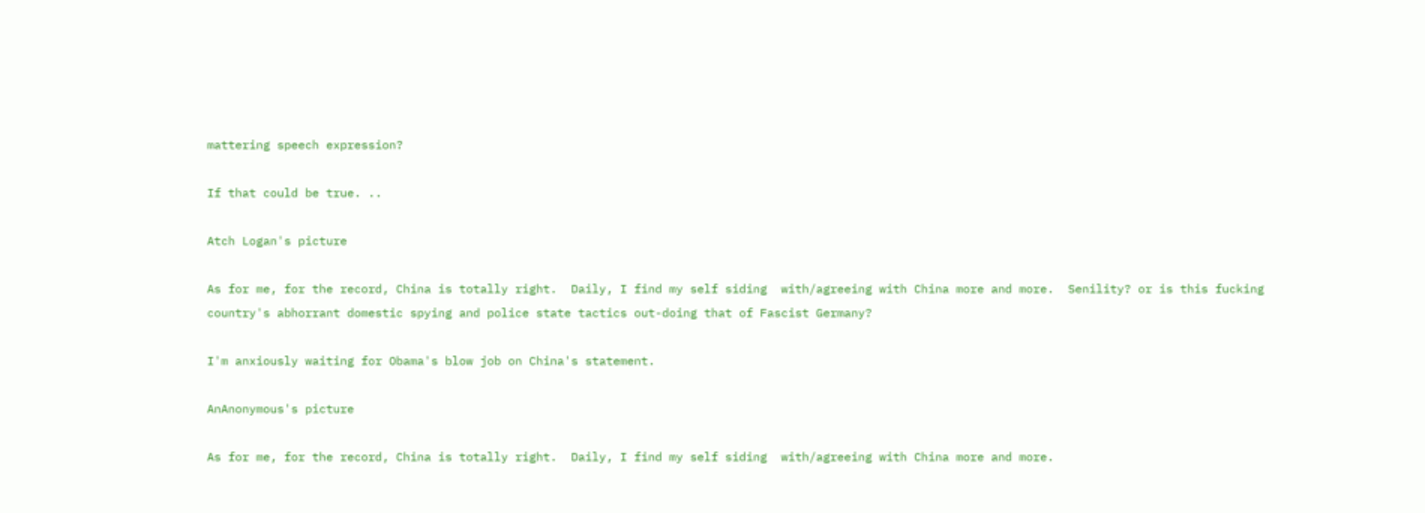mattering speech expression?

If that could be true. ..

Atch Logan's picture

As for me, for the record, China is totally right.  Daily, I find my self siding  with/agreeing with China more and more.  Senility? or is this fucking country's abhorrant domestic spying and police state tactics out-doing that of Fascist Germany?

I'm anxiously waiting for Obama's blow job on China's statement.

AnAnonymous's picture

As for me, for the record, China is totally right.  Daily, I find my self siding  with/agreeing with China more and more.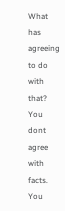What has agreeing to do with that? You dont agree with facts. You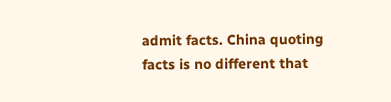admit facts. China quoting facts is no different that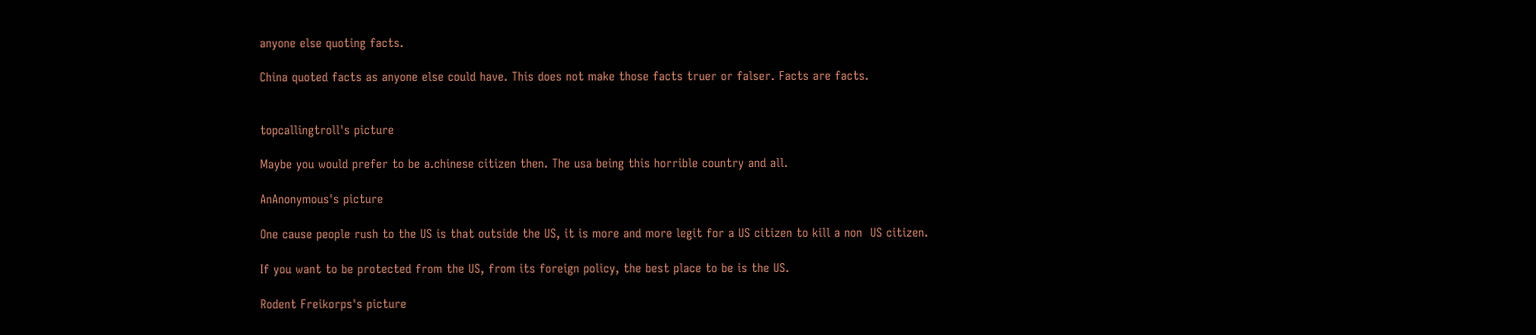anyone else quoting facts.

China quoted facts as anyone else could have. This does not make those facts truer or falser. Facts are facts.


topcallingtroll's picture

Maybe you would prefer to be a.chinese citizen then. The usa being this horrible country and all.

AnAnonymous's picture

One cause people rush to the US is that outside the US, it is more and more legit for a US citizen to kill a non  US citizen.

If you want to be protected from the US, from its foreign policy, the best place to be is the US.

Rodent Freikorps's picture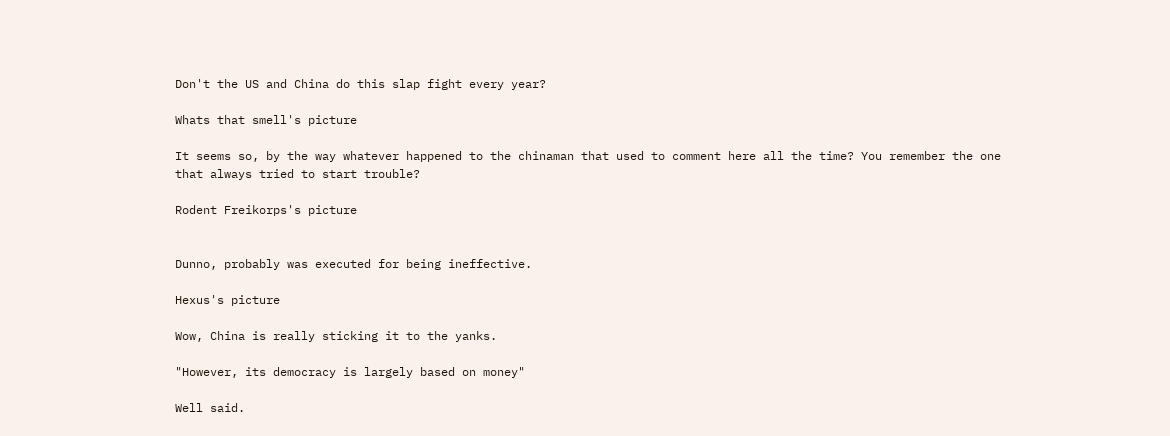Don't the US and China do this slap fight every year?

Whats that smell's picture

It seems so, by the way whatever happened to the chinaman that used to comment here all the time? You remember the one that always tried to start trouble?

Rodent Freikorps's picture


Dunno, probably was executed for being ineffective.

Hexus's picture

Wow, China is really sticking it to the yanks.

"However, its democracy is largely based on money"

Well said.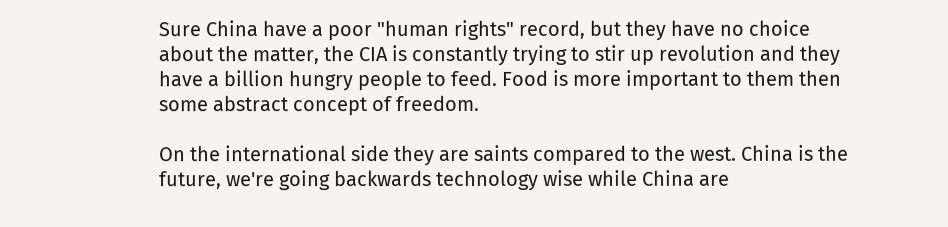Sure China have a poor "human rights" record, but they have no choice about the matter, the CIA is constantly trying to stir up revolution and they have a billion hungry people to feed. Food is more important to them then some abstract concept of freedom.

On the international side they are saints compared to the west. China is the future, we're going backwards technology wise while China are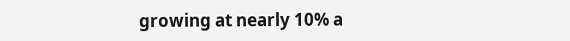growing at nearly 10% a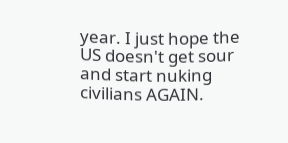year. I just hope the US doesn't get sour and start nuking civilians AGAIN.